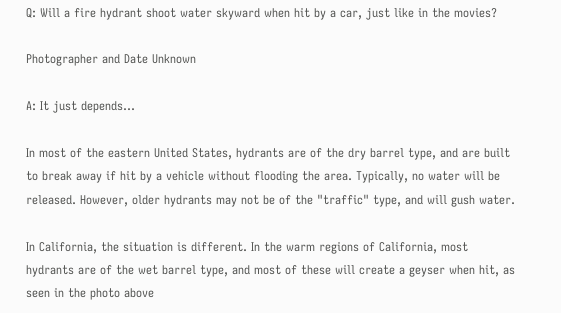Q: Will a fire hydrant shoot water skyward when hit by a car, just like in the movies?

Photographer and Date Unknown

A: It just depends...

In most of the eastern United States, hydrants are of the dry barrel type, and are built to break away if hit by a vehicle without flooding the area. Typically, no water will be released. However, older hydrants may not be of the "traffic" type, and will gush water.

In California, the situation is different. In the warm regions of California, most hydrants are of the wet barrel type, and most of these will create a geyser when hit, as seen in the photo above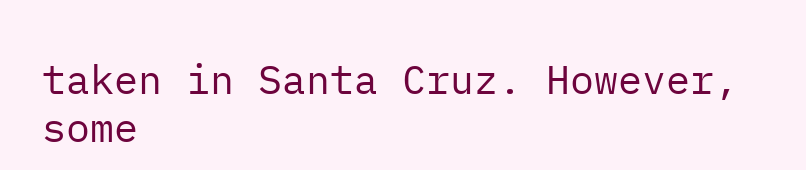taken in Santa Cruz. However, some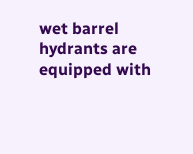wet barrel hydrants are equipped with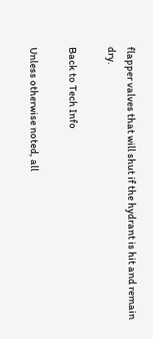flapper valves that will shut if the hydrant is hit and remain dry.

Back to Tech Info

Unless otherwise noted, all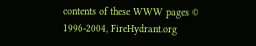contents of these WWW pages © 1996-2004, FireHydrant.org